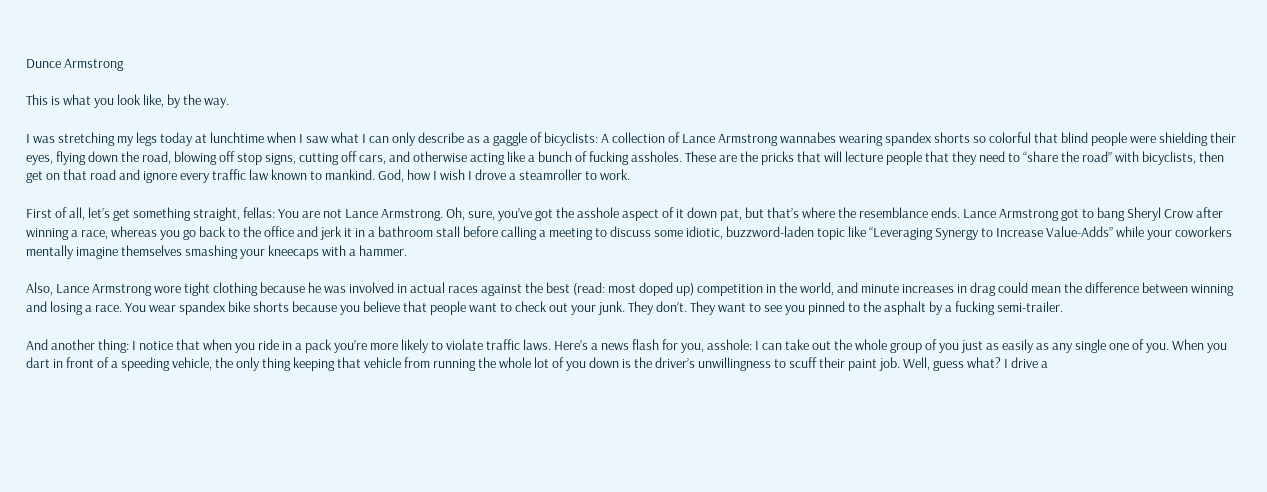Dunce Armstrong

This is what you look like, by the way.

I was stretching my legs today at lunchtime when I saw what I can only describe as a gaggle of bicyclists: A collection of Lance Armstrong wannabes wearing spandex shorts so colorful that blind people were shielding their eyes, flying down the road, blowing off stop signs, cutting off cars, and otherwise acting like a bunch of fucking assholes. These are the pricks that will lecture people that they need to “share the road” with bicyclists, then get on that road and ignore every traffic law known to mankind. God, how I wish I drove a steamroller to work.

First of all, let’s get something straight, fellas: You are not Lance Armstrong. Oh, sure, you’ve got the asshole aspect of it down pat, but that’s where the resemblance ends. Lance Armstrong got to bang Sheryl Crow after winning a race, whereas you go back to the office and jerk it in a bathroom stall before calling a meeting to discuss some idiotic, buzzword-laden topic like “Leveraging Synergy to Increase Value-Adds” while your coworkers mentally imagine themselves smashing your kneecaps with a hammer.

Also, Lance Armstrong wore tight clothing because he was involved in actual races against the best (read: most doped up) competition in the world, and minute increases in drag could mean the difference between winning and losing a race. You wear spandex bike shorts because you believe that people want to check out your junk. They don’t. They want to see you pinned to the asphalt by a fucking semi-trailer.

And another thing: I notice that when you ride in a pack you’re more likely to violate traffic laws. Here’s a news flash for you, asshole: I can take out the whole group of you just as easily as any single one of you. When you dart in front of a speeding vehicle, the only thing keeping that vehicle from running the whole lot of you down is the driver’s unwillingness to scuff their paint job. Well, guess what? I drive a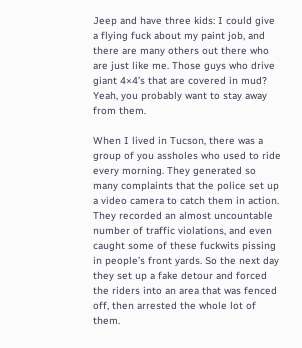Jeep and have three kids: I could give a flying fuck about my paint job, and there are many others out there who are just like me. Those guys who drive giant 4×4’s that are covered in mud? Yeah, you probably want to stay away from them.

When I lived in Tucson, there was a group of you assholes who used to ride every morning. They generated so many complaints that the police set up a video camera to catch them in action. They recorded an almost uncountable number of traffic violations, and even caught some of these fuckwits pissing in people’s front yards. So the next day they set up a fake detour and forced the riders into an area that was fenced off, then arrested the whole lot of them.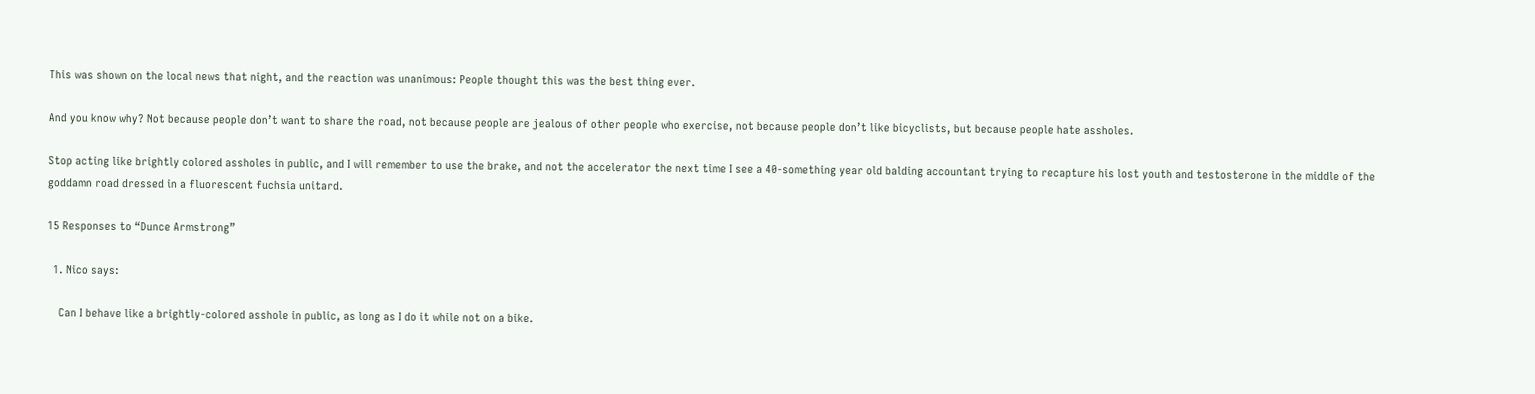This was shown on the local news that night, and the reaction was unanimous: People thought this was the best thing ever.

And you know why? Not because people don’t want to share the road, not because people are jealous of other people who exercise, not because people don’t like bicyclists, but because people hate assholes.

Stop acting like brightly colored assholes in public, and I will remember to use the brake, and not the accelerator the next time I see a 40-something year old balding accountant trying to recapture his lost youth and testosterone in the middle of the goddamn road dressed in a fluorescent fuchsia unitard.

15 Responses to “Dunce Armstrong”

  1. Nico says:

    Can I behave like a brightly-colored asshole in public, as long as I do it while not on a bike.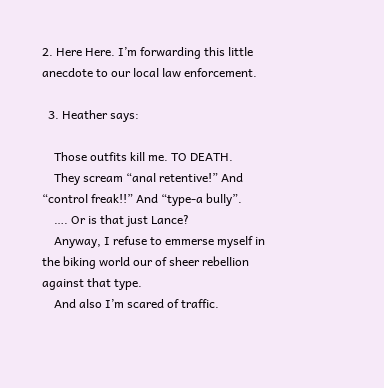2. Here Here. I’m forwarding this little anecdote to our local law enforcement.

  3. Heather says:

    Those outfits kill me. TO DEATH.
    They scream “anal retentive!” And “control freak!!” And “type-a bully”.
    …. Or is that just Lance?
    Anyway, I refuse to emmerse myself in the biking world our of sheer rebellion against that type.
    And also I’m scared of traffic.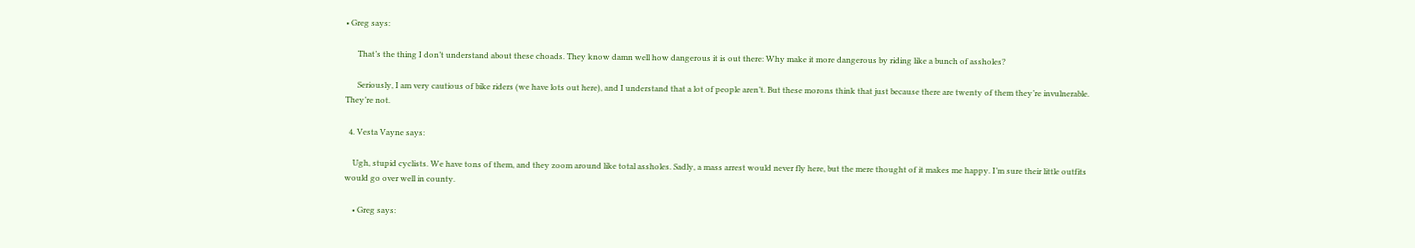• Greg says:

      That’s the thing I don’t understand about these choads. They know damn well how dangerous it is out there: Why make it more dangerous by riding like a bunch of assholes?

      Seriously, I am very cautious of bike riders (we have lots out here), and I understand that a lot of people aren’t. But these morons think that just because there are twenty of them they’re invulnerable. They’re not.

  4. Vesta Vayne says:

    Ugh, stupid cyclists. We have tons of them, and they zoom around like total assholes. Sadly, a mass arrest would never fly here, but the mere thought of it makes me happy. I’m sure their little outfits would go over well in county.

    • Greg says: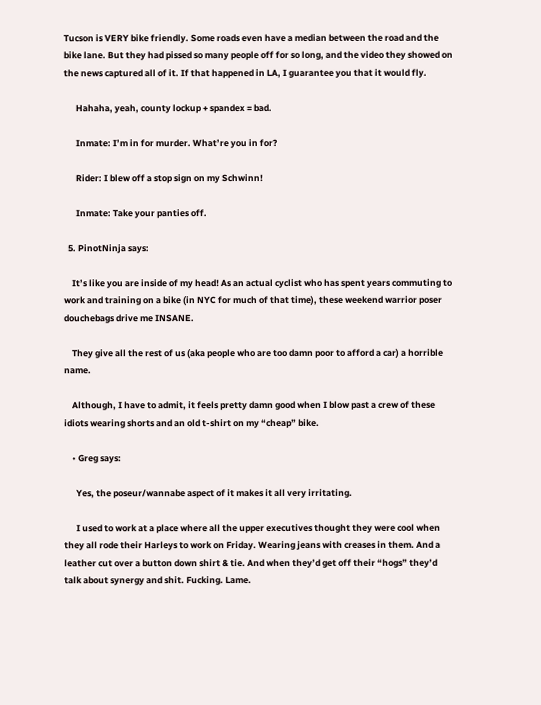Tucson is VERY bike friendly. Some roads even have a median between the road and the bike lane. But they had pissed so many people off for so long, and the video they showed on the news captured all of it. If that happened in LA, I guarantee you that it would fly.

      Hahaha, yeah, county lockup + spandex = bad.

      Inmate: I’m in for murder. What’re you in for?

      Rider: I blew off a stop sign on my Schwinn!

      Inmate: Take your panties off.

  5. PinotNinja says:

    It’s like you are inside of my head! As an actual cyclist who has spent years commuting to work and training on a bike (in NYC for much of that time), these weekend warrior poser douchebags drive me INSANE.

    They give all the rest of us (aka people who are too damn poor to afford a car) a horrible name.

    Although, I have to admit, it feels pretty damn good when I blow past a crew of these idiots wearing shorts and an old t-shirt on my “cheap” bike.

    • Greg says:

      Yes, the poseur/wannabe aspect of it makes it all very irritating.

      I used to work at a place where all the upper executives thought they were cool when they all rode their Harleys to work on Friday. Wearing jeans with creases in them. And a leather cut over a button down shirt & tie. And when they’d get off their “hogs” they’d talk about synergy and shit. Fucking. Lame.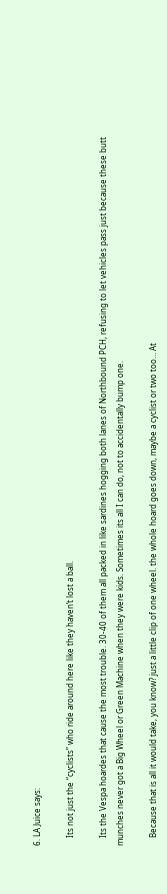6. LA Juice says:

    Its not just the “cyclists” who ride around here like they haven’t lost a ball.

    Its the Vespa hoardes that cause the most trouble. 30-40 of them all packed in like sardines hogging both lanes of Northbound PCH, refusing to let vehicles pass just because these butt munches never got a Big Wheel or Green Machine when they were kids. Sometimes its all I can do, not to accidentally bump one.

    Because that is all it would take, you know? just a little clip of one wheel. the whole hoard goes down, maybe a cyclist or two too… At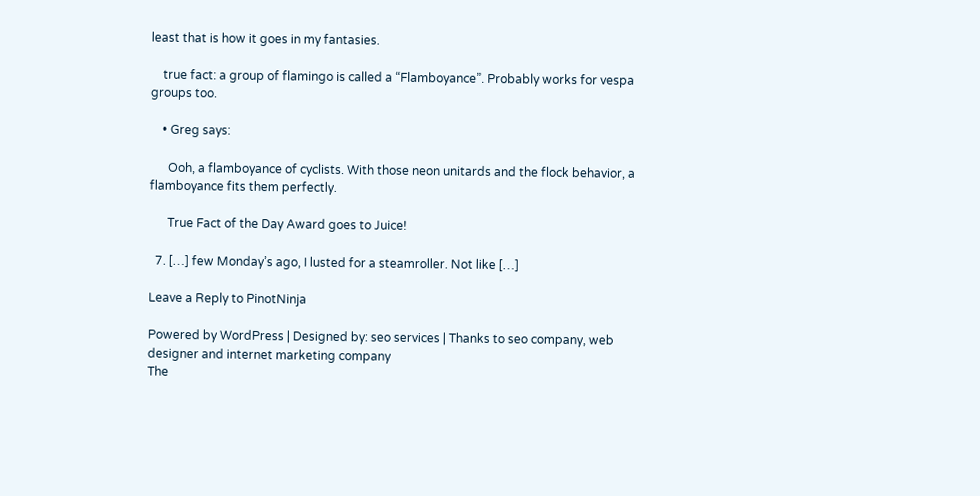least that is how it goes in my fantasies.

    true fact: a group of flamingo is called a “Flamboyance”. Probably works for vespa groups too.

    • Greg says:

      Ooh, a flamboyance of cyclists. With those neon unitards and the flock behavior, a flamboyance fits them perfectly.

      True Fact of the Day Award goes to Juice!

  7. […] few Monday’s ago, I lusted for a steamroller. Not like […]

Leave a Reply to PinotNinja

Powered by WordPress | Designed by: seo services | Thanks to seo company, web designer and internet marketing company
The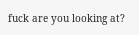fuck are you looking at?